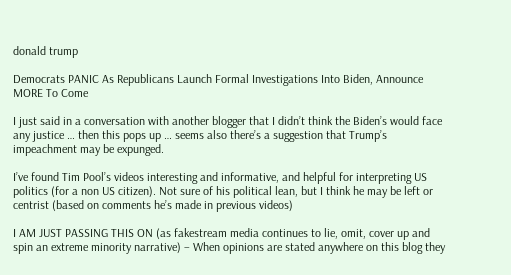donald trump

Democrats PANIC As Republicans Launch Formal Investigations Into Biden, Announce MORE To Come

I just said in a conversation with another blogger that I didn’t think the Biden’s would face any justice … then this pops up … seems also there’s a suggestion that Trump’s impeachment may be expunged.

I’ve found Tim Pool’s videos interesting and informative, and helpful for interpreting US politics (for a non US citizen). Not sure of his political lean, but I think he may be left or centrist (based on comments he’s made in previous videos)

I AM JUST PASSING THIS ON (as fakestream media continues to lie, omit, cover up and spin an extreme minority narrative) – When opinions are stated anywhere on this blog they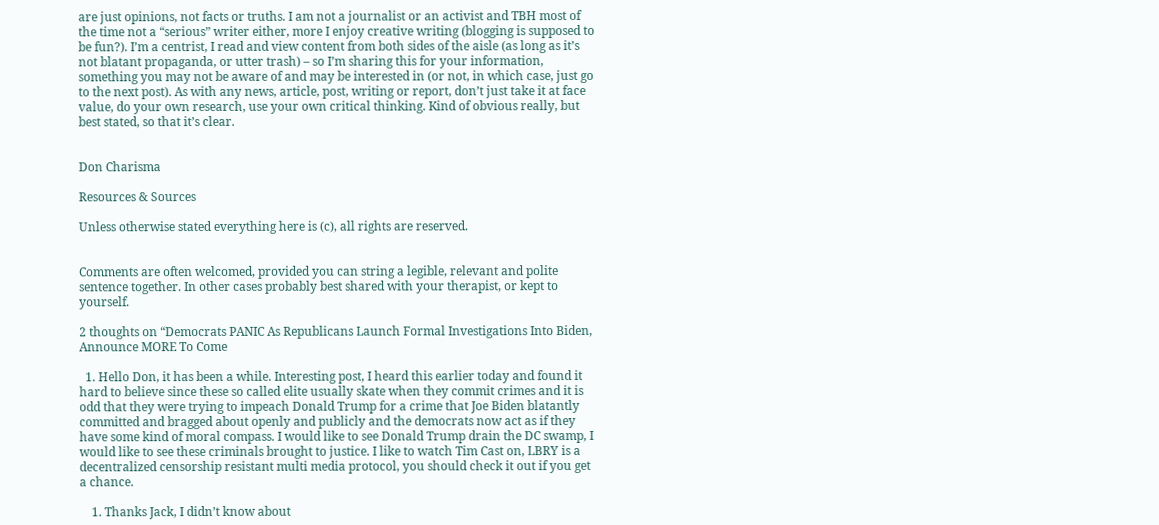are just opinions, not facts or truths. I am not a journalist or an activist and TBH most of the time not a “serious” writer either, more I enjoy creative writing (blogging is supposed to be fun?). I’m a centrist, I read and view content from both sides of the aisle (as long as it’s not blatant propaganda, or utter trash) – so I’m sharing this for your information, something you may not be aware of and may be interested in (or not, in which case, just go to the next post). As with any news, article, post, writing or report, don’t just take it at face value, do your own research, use your own critical thinking. Kind of obvious really, but best stated, so that it’s clear.


Don Charisma

Resources & Sources

Unless otherwise stated everything here is (c), all rights are reserved.


Comments are often welcomed, provided you can string a legible, relevant and polite sentence together. In other cases probably best shared with your therapist, or kept to yourself.

2 thoughts on “Democrats PANIC As Republicans Launch Formal Investigations Into Biden, Announce MORE To Come

  1. Hello Don, it has been a while. Interesting post, I heard this earlier today and found it hard to believe since these so called elite usually skate when they commit crimes and it is odd that they were trying to impeach Donald Trump for a crime that Joe Biden blatantly committed and bragged about openly and publicly and the democrats now act as if they have some kind of moral compass. I would like to see Donald Trump drain the DC swamp, I would like to see these criminals brought to justice. I like to watch Tim Cast on, LBRY is a decentralized censorship resistant multi media protocol, you should check it out if you get a chance.

    1. Thanks Jack, I didn’t know about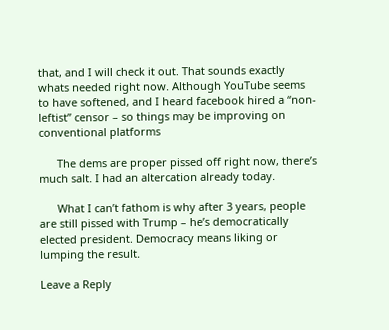that, and I will check it out. That sounds exactly whats needed right now. Although YouTube seems to have softened, and I heard facebook hired a “non-leftist” censor – so things may be improving on conventional platforms

      The dems are proper pissed off right now, there’s much salt. I had an altercation already today.

      What I can’t fathom is why after 3 years, people are still pissed with Trump – he’s democratically elected president. Democracy means liking or lumping the result.

Leave a Reply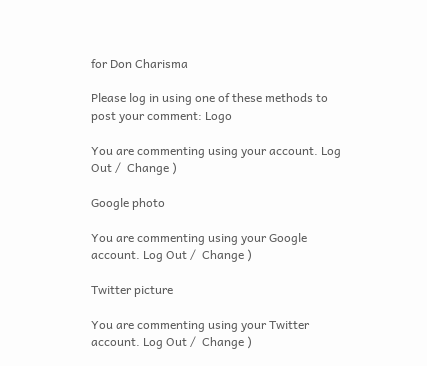for Don Charisma

Please log in using one of these methods to post your comment: Logo

You are commenting using your account. Log Out /  Change )

Google photo

You are commenting using your Google account. Log Out /  Change )

Twitter picture

You are commenting using your Twitter account. Log Out /  Change )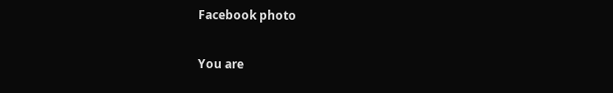Facebook photo

You are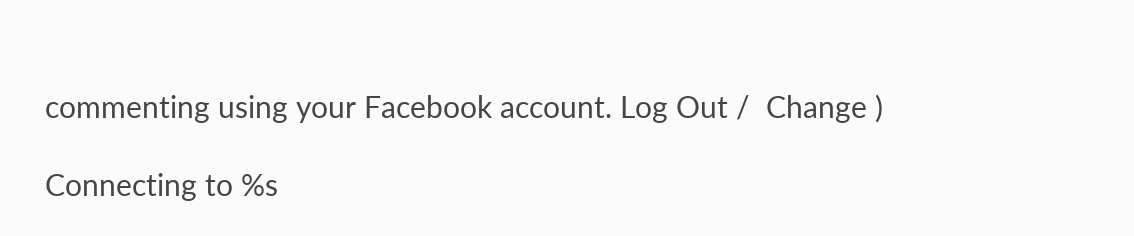commenting using your Facebook account. Log Out /  Change )

Connecting to %s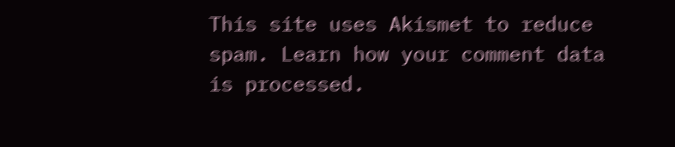This site uses Akismet to reduce spam. Learn how your comment data is processed.